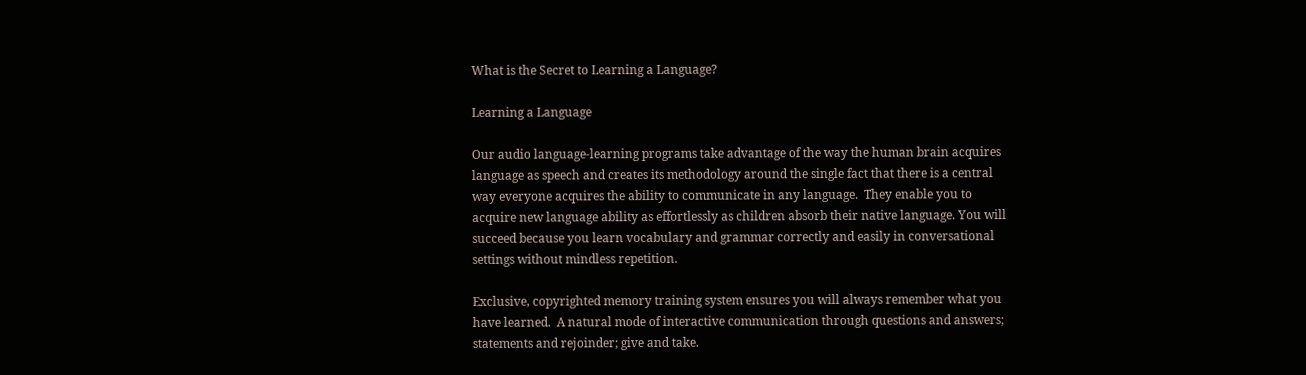What is the Secret to Learning a Language?

Learning a Language

Our audio language-learning programs take advantage of the way the human brain acquires language as speech and creates its methodology around the single fact that there is a central way everyone acquires the ability to communicate in any language.  They enable you to acquire new language ability as effortlessly as children absorb their native language. You will succeed because you learn vocabulary and grammar correctly and easily in conversational settings without mindless repetition.

Exclusive, copyrighted memory training system ensures you will always remember what you have learned.  A natural mode of interactive communication through questions and answers; statements and rejoinder; give and take.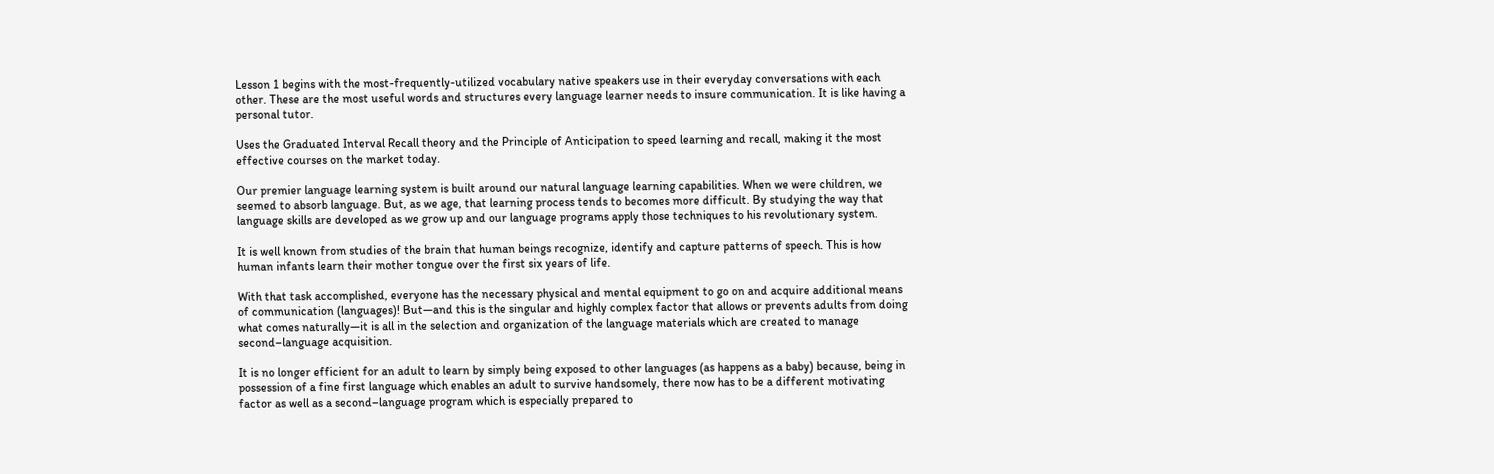Lesson 1 begins with the most-frequently-utilized vocabulary native speakers use in their everyday conversations with each other. These are the most useful words and structures every language learner needs to insure communication. It is like having a personal tutor.

Uses the Graduated Interval Recall theory and the Principle of Anticipation to speed learning and recall, making it the most effective courses on the market today.

Our premier language learning system is built around our natural language learning capabilities. When we were children, we seemed to absorb language. But, as we age, that learning process tends to becomes more difficult. By studying the way that language skills are developed as we grow up and our language programs apply those techniques to his revolutionary system.

It is well known from studies of the brain that human beings recognize, identify and capture patterns of speech. This is how human infants learn their mother tongue over the first six years of life.

With that task accomplished, everyone has the necessary physical and mental equipment to go on and acquire additional means of communication (languages)! But—and this is the singular and highly complex factor that allows or prevents adults from doing what comes naturally—it is all in the selection and organization of the language materials which are created to manage second–language acquisition.

It is no longer efficient for an adult to learn by simply being exposed to other languages (as happens as a baby) because, being in possession of a fine first language which enables an adult to survive handsomely, there now has to be a different motivating factor as well as a second–language program which is especially prepared to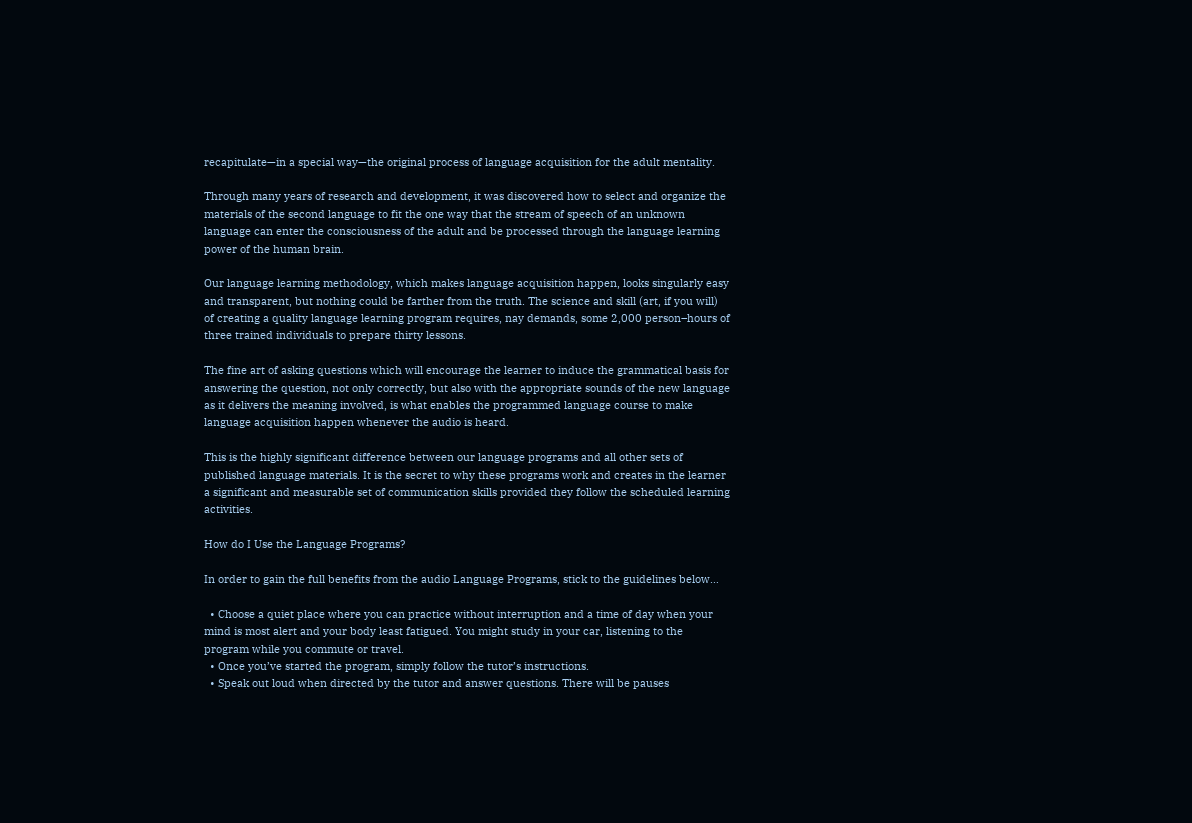recapitulate—in a special way—the original process of language acquisition for the adult mentality.

Through many years of research and development, it was discovered how to select and organize the materials of the second language to fit the one way that the stream of speech of an unknown language can enter the consciousness of the adult and be processed through the language learning power of the human brain.

Our language learning methodology, which makes language acquisition happen, looks singularly easy and transparent, but nothing could be farther from the truth. The science and skill (art, if you will) of creating a quality language learning program requires, nay demands, some 2,000 person–hours of three trained individuals to prepare thirty lessons.

The fine art of asking questions which will encourage the learner to induce the grammatical basis for answering the question, not only correctly, but also with the appropriate sounds of the new language as it delivers the meaning involved, is what enables the programmed language course to make language acquisition happen whenever the audio is heard.

This is the highly significant difference between our language programs and all other sets of published language materials. It is the secret to why these programs work and creates in the learner a significant and measurable set of communication skills provided they follow the scheduled learning activities.

How do I Use the Language Programs?

In order to gain the full benefits from the audio Language Programs, stick to the guidelines below…

  • Choose a quiet place where you can practice without interruption and a time of day when your mind is most alert and your body least fatigued. You might study in your car, listening to the program while you commute or travel.
  • Once you’ve started the program, simply follow the tutor’s instructions.
  • Speak out loud when directed by the tutor and answer questions. There will be pauses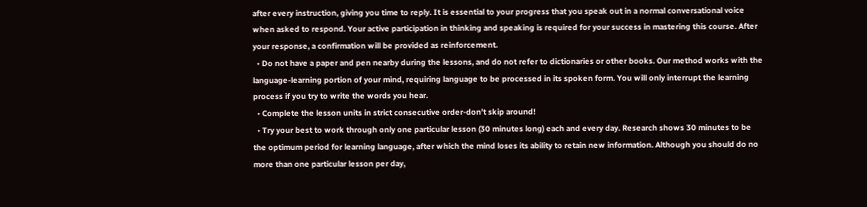after every instruction, giving you time to reply. It is essential to your progress that you speak out in a normal conversational voice when asked to respond. Your active participation in thinking and speaking is required for your success in mastering this course. After your response, a confirmation will be provided as reinforcement.
  • Do not have a paper and pen nearby during the lessons, and do not refer to dictionaries or other books. Our method works with the language-learning portion of your mind, requiring language to be processed in its spoken form. You will only interrupt the learning process if you try to write the words you hear.
  • Complete the lesson units in strict consecutive order-don’t skip around!
  • Try your best to work through only one particular lesson (30 minutes long) each and every day. Research shows 30 minutes to be the optimum period for learning language, after which the mind loses its ability to retain new information. Although you should do no more than one particular lesson per day,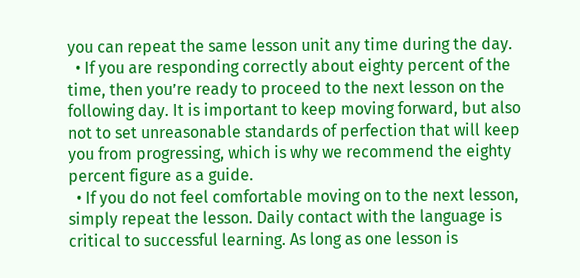you can repeat the same lesson unit any time during the day.
  • If you are responding correctly about eighty percent of the time, then you’re ready to proceed to the next lesson on the following day. It is important to keep moving forward, but also not to set unreasonable standards of perfection that will keep you from progressing, which is why we recommend the eighty percent figure as a guide.
  • If you do not feel comfortable moving on to the next lesson, simply repeat the lesson. Daily contact with the language is critical to successful learning. As long as one lesson is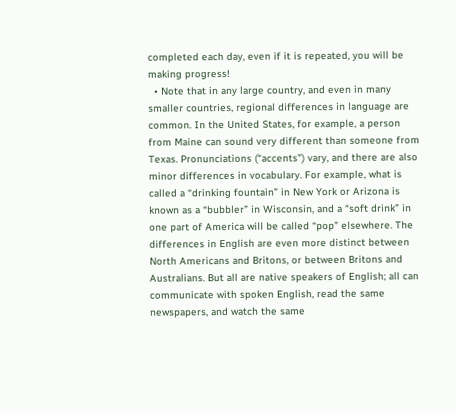completed each day, even if it is repeated, you will be making progress!
  • Note that in any large country, and even in many smaller countries, regional differences in language are common. In the United States, for example, a person from Maine can sound very different than someone from Texas. Pronunciations (“accents”) vary, and there are also minor differences in vocabulary. For example, what is called a “drinking fountain” in New York or Arizona is known as a “bubbler” in Wisconsin, and a “soft drink” in one part of America will be called “pop” elsewhere. The differences in English are even more distinct between North Americans and Britons, or between Britons and Australians. But all are native speakers of English; all can communicate with spoken English, read the same newspapers, and watch the same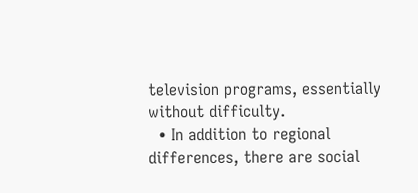television programs, essentially without difficulty.
  • In addition to regional differences, there are social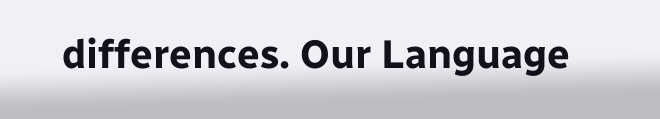differences. Our Language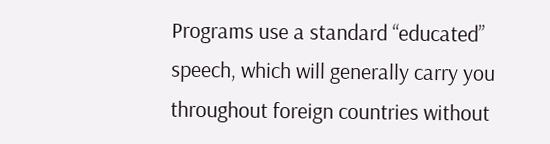Programs use a standard “educated” speech, which will generally carry you throughout foreign countries without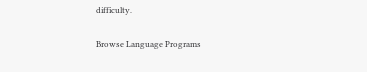difficulty.

Browse Language Programs